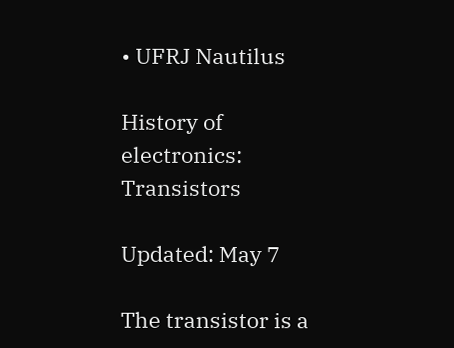• UFRJ Nautilus

History of electronics: Transistors

Updated: May 7

The transistor is a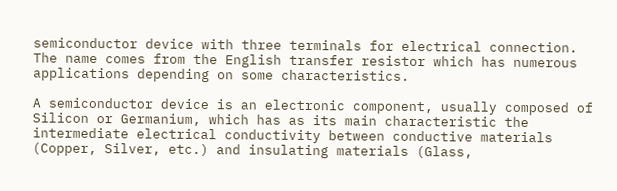semiconductor device with three terminals for electrical connection. The name comes from the English transfer resistor which has numerous applications depending on some characteristics.

A semiconductor device is an electronic component, usually composed of Silicon or Germanium, which has as its main characteristic the intermediate electrical conductivity between conductive materials (Copper, Silver, etc.) and insulating materials (Glass,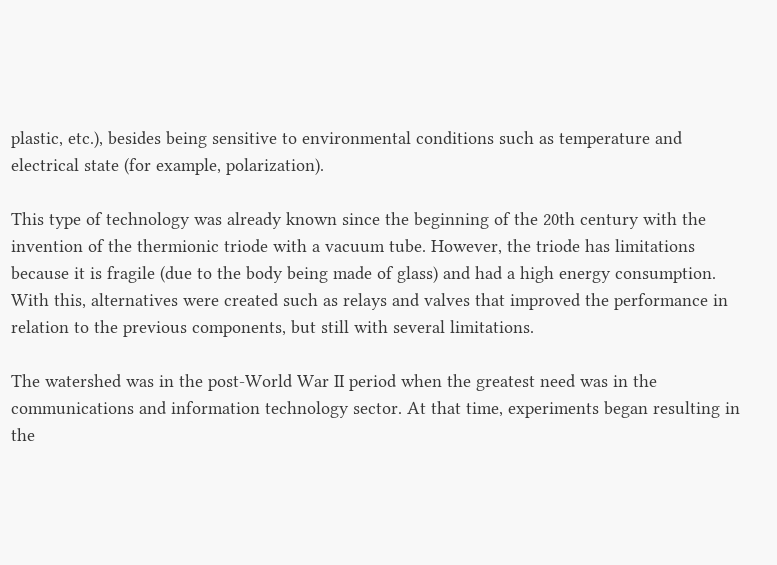plastic, etc.), besides being sensitive to environmental conditions such as temperature and electrical state (for example, polarization).

This type of technology was already known since the beginning of the 20th century with the invention of the thermionic triode with a vacuum tube. However, the triode has limitations because it is fragile (due to the body being made of glass) and had a high energy consumption. With this, alternatives were created such as relays and valves that improved the performance in relation to the previous components, but still with several limitations.

The watershed was in the post-World War II period when the greatest need was in the communications and information technology sector. At that time, experiments began resulting in the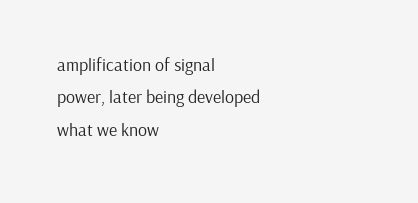amplification of signal power, later being developed what we know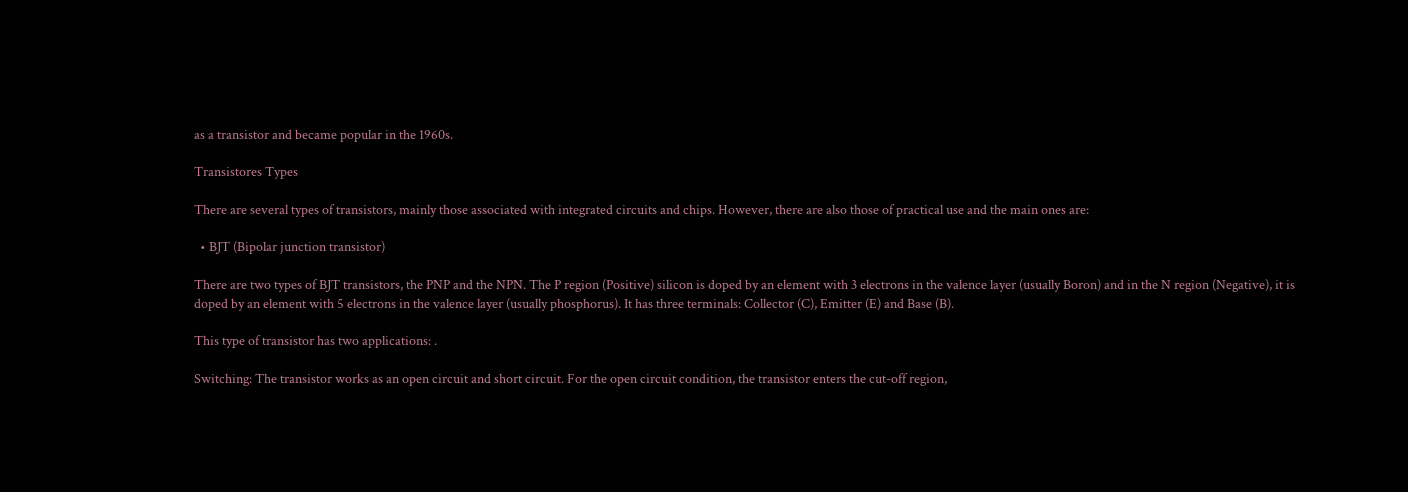as a transistor and became popular in the 1960s.

Transistores Types

There are several types of transistors, mainly those associated with integrated circuits and chips. However, there are also those of practical use and the main ones are:

  • BJT (Bipolar junction transistor)

There are two types of BJT transistors, the PNP and the NPN. The P region (Positive) silicon is doped by an element with 3 electrons in the valence layer (usually Boron) and in the N region (Negative), it is doped by an element with 5 electrons in the valence layer (usually phosphorus). It has three terminals: Collector (C), Emitter (E) and Base (B).

This type of transistor has two applications: .

Switching: The transistor works as an open circuit and short circuit. For the open circuit condition, the transistor enters the cut-off region,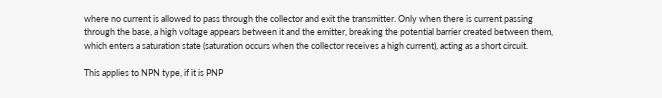where no current is allowed to pass through the collector and exit the transmitter. Only when there is current passing through the base, a high voltage appears between it and the emitter, breaking the potential barrier created between them, which enters a saturation state (saturation occurs when the collector receives a high current), acting as a short circuit.

This applies to NPN type, if it is PNP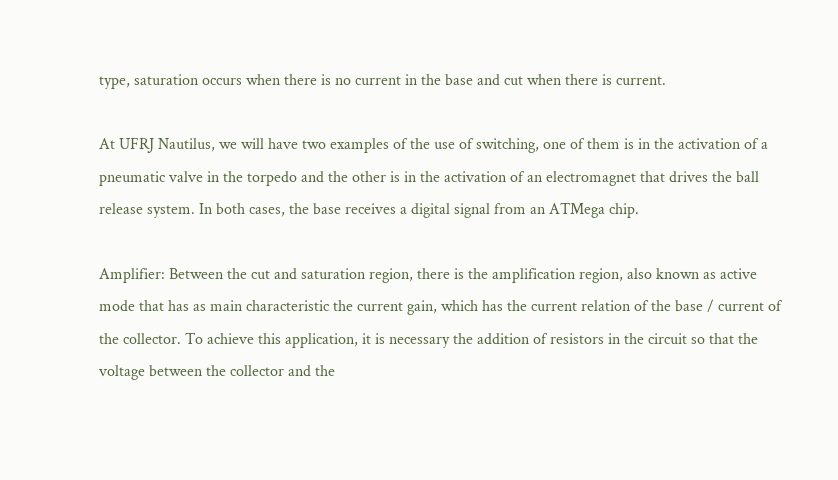type, saturation occurs when there is no current in the base and cut when there is current.

At UFRJ Nautilus, we will have two examples of the use of switching, one of them is in the activation of a pneumatic valve in the torpedo and the other is in the activation of an electromagnet that drives the ball release system. In both cases, the base receives a digital signal from an ATMega chip.

Amplifier: Between the cut and saturation region, there is the amplification region, also known as active mode that has as main characteristic the current gain, which has the current relation of the base / current of the collector. To achieve this application, it is necessary the addition of resistors in the circuit so that the voltage between the collector and the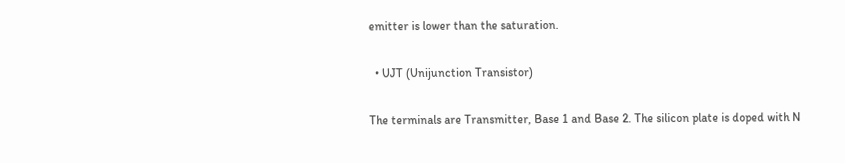emitter is lower than the saturation.

  • UJT (Unijunction Transistor)

The terminals are Transmitter, Base 1 and Base 2. The silicon plate is doped with N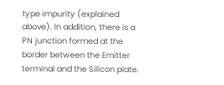type impurity (explained above). In addition, there is a PN junction formed at the border between the Emitter terminal and the Silicon plate.